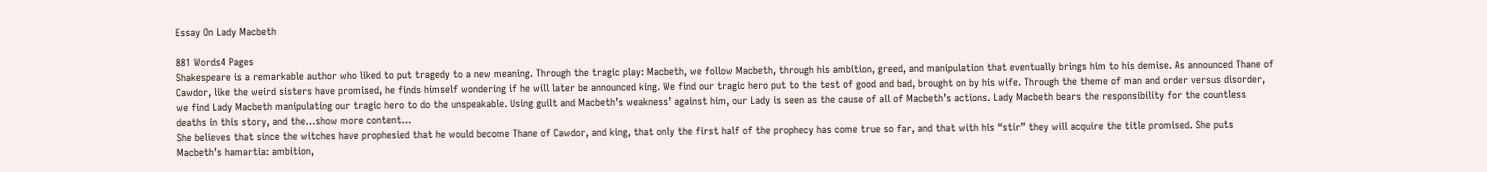Essay On Lady Macbeth

881 Words4 Pages
Shakespeare is a remarkable author who liked to put tragedy to a new meaning. Through the tragic play: Macbeth, we follow Macbeth, through his ambition, greed, and manipulation that eventually brings him to his demise. As announced Thane of Cawdor, like the weird sisters have promised, he finds himself wondering if he will later be announced king. We find our tragic hero put to the test of good and bad, brought on by his wife. Through the theme of man and order versus disorder, we find Lady Macbeth manipulating our tragic hero to do the unspeakable. Using guilt and Macbeth’s weakness’ against him, our Lady is seen as the cause of all of Macbeth’s actions. Lady Macbeth bears the responsibility for the countless deaths in this story, and the…show more content…
She believes that since the witches have prophesied that he would become Thane of Cawdor, and king, that only the first half of the prophecy has come true so far, and that with his “stir” they will acquire the title promised. She puts Macbeth’s hamartia: ambition,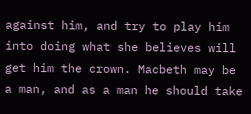against him, and try to play him into doing what she believes will get him the crown. Macbeth may be a man, and as a man he should take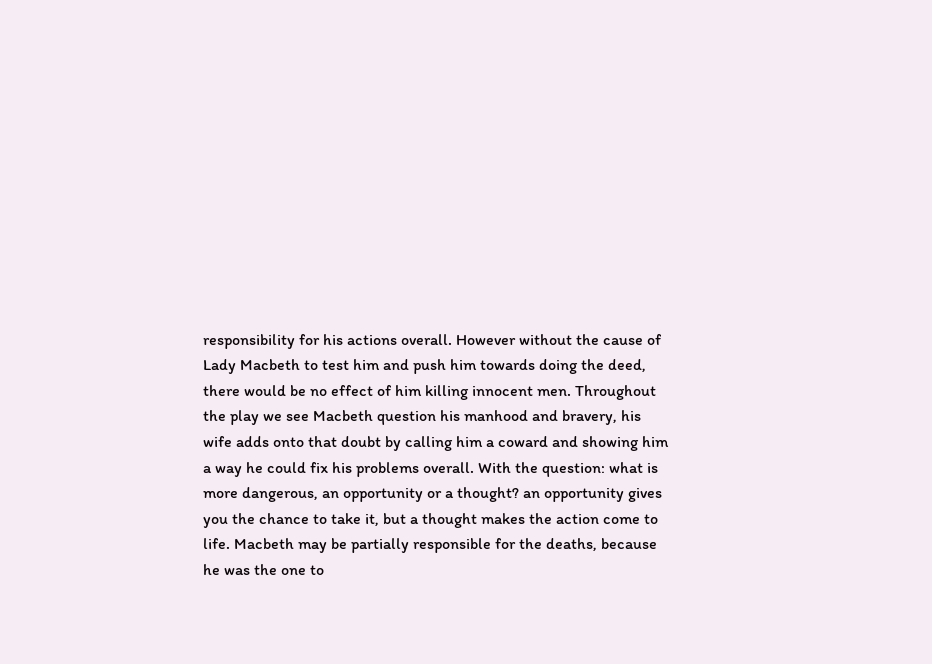responsibility for his actions overall. However without the cause of Lady Macbeth to test him and push him towards doing the deed, there would be no effect of him killing innocent men. Throughout the play we see Macbeth question his manhood and bravery, his wife adds onto that doubt by calling him a coward and showing him a way he could fix his problems overall. With the question: what is more dangerous, an opportunity or a thought? an opportunity gives you the chance to take it, but a thought makes the action come to life. Macbeth may be partially responsible for the deaths, because he was the one to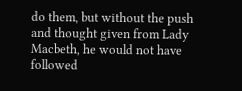do them, but without the push and thought given from Lady Macbeth, he would not have followed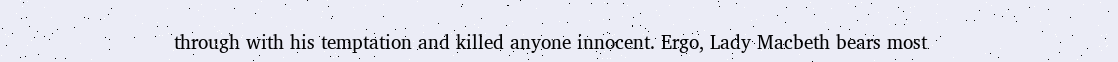through with his temptation and killed anyone innocent. Ergo, Lady Macbeth bears most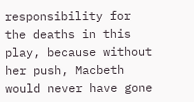responsibility for the deaths in this play, because without her push, Macbeth would never have gone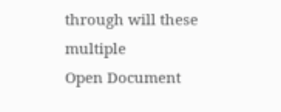through will these multiple
Open Document